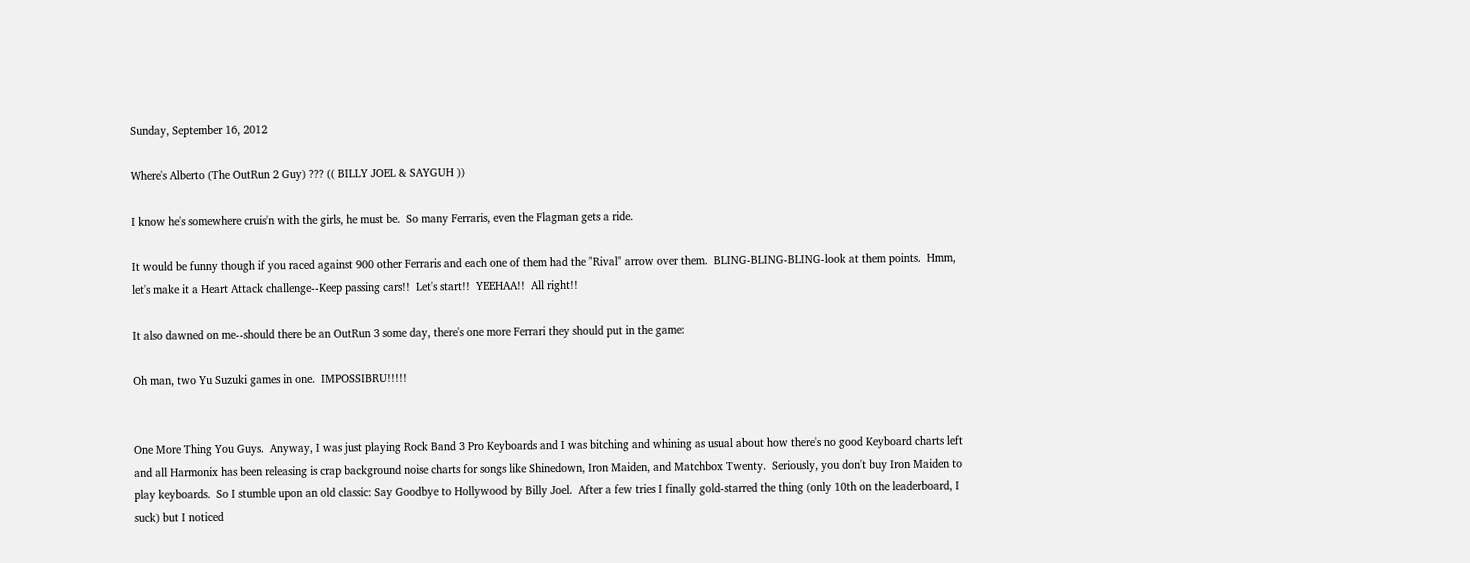Sunday, September 16, 2012

Where's Alberto (The OutRun 2 Guy) ??? (( BILLY JOEL & SAYGUH ))

I know he's somewhere cruis'n with the girls, he must be.  So many Ferraris, even the Flagman gets a ride.

It would be funny though if you raced against 900 other Ferraris and each one of them had the "Rival" arrow over them.  BLING-BLING-BLING-look at them points.  Hmm, let's make it a Heart Attack challenge--Keep passing cars!!  Let's start!!  YEEHAA!!  All right!!

It also dawned on me--should there be an OutRun 3 some day, there's one more Ferrari they should put in the game:

Oh man, two Yu Suzuki games in one.  IMPOSSIBRU!!!!!


One More Thing You Guys.  Anyway, I was just playing Rock Band 3 Pro Keyboards and I was bitching and whining as usual about how there's no good Keyboard charts left and all Harmonix has been releasing is crap background noise charts for songs like Shinedown, Iron Maiden, and Matchbox Twenty.  Seriously, you don't buy Iron Maiden to play keyboards.  So I stumble upon an old classic: Say Goodbye to Hollywood by Billy Joel.  After a few tries I finally gold-starred the thing (only 10th on the leaderboard, I suck) but I noticed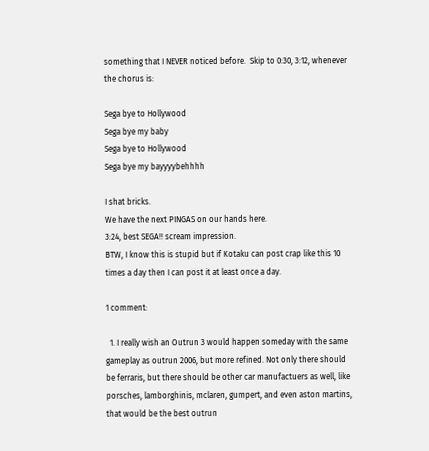something that I NEVER noticed before.  Skip to 0:30, 3:12, whenever the chorus is:

Sega bye to Hollywood
Sega bye my baby
Sega bye to Hollywood
Sega bye my bayyyybehhhh

I shat bricks.
We have the next PINGAS on our hands here.
3:24, best SEGA!! scream impression.
BTW, I know this is stupid but if Kotaku can post crap like this 10 times a day then I can post it at least once a day.

1 comment:

  1. I really wish an Outrun 3 would happen someday with the same gameplay as outrun 2006, but more refined. Not only there should be ferraris, but there should be other car manufactuers as well, like porsches, lamborghinis, mclaren, gumpert, and even aston martins, that would be the best outrun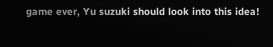game ever, Yu suzuki should look into this idea!